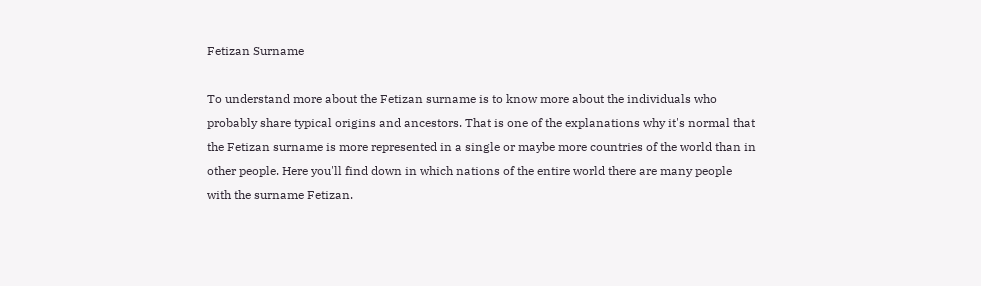Fetizan Surname

To understand more about the Fetizan surname is to know more about the individuals who probably share typical origins and ancestors. That is one of the explanations why it's normal that the Fetizan surname is more represented in a single or maybe more countries of the world than in other people. Here you'll find down in which nations of the entire world there are many people with the surname Fetizan.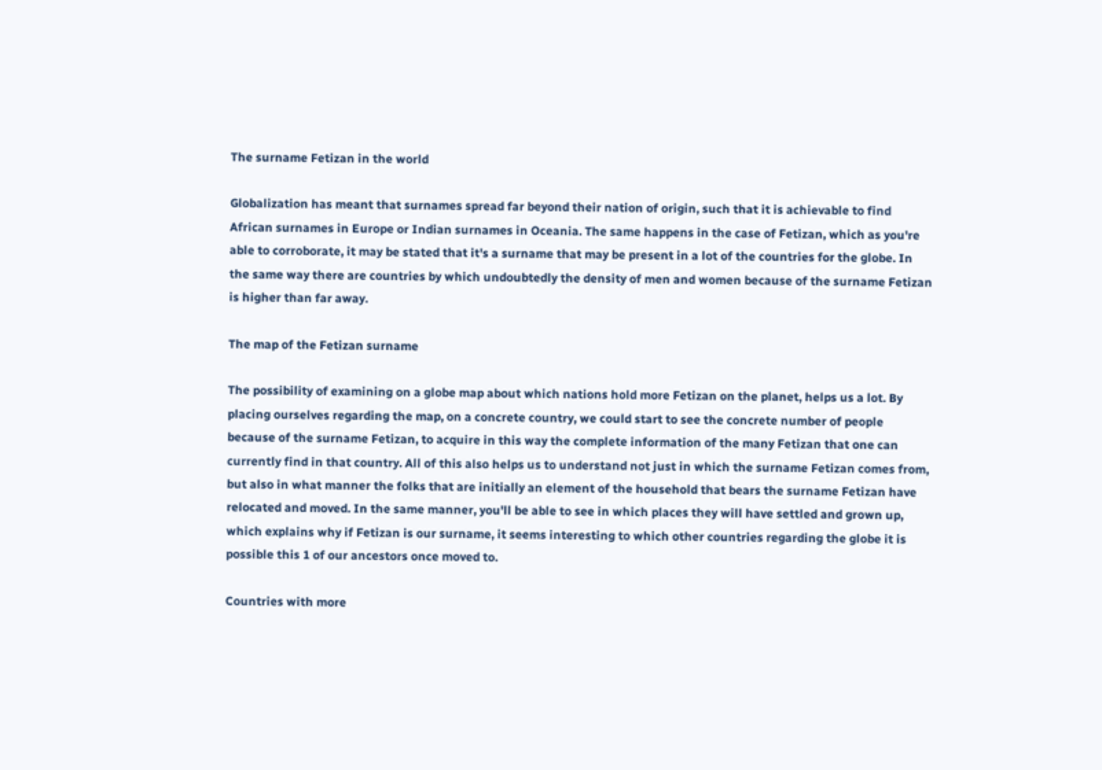The surname Fetizan in the world

Globalization has meant that surnames spread far beyond their nation of origin, such that it is achievable to find African surnames in Europe or Indian surnames in Oceania. The same happens in the case of Fetizan, which as you're able to corroborate, it may be stated that it's a surname that may be present in a lot of the countries for the globe. In the same way there are countries by which undoubtedly the density of men and women because of the surname Fetizan is higher than far away.

The map of the Fetizan surname

The possibility of examining on a globe map about which nations hold more Fetizan on the planet, helps us a lot. By placing ourselves regarding the map, on a concrete country, we could start to see the concrete number of people because of the surname Fetizan, to acquire in this way the complete information of the many Fetizan that one can currently find in that country. All of this also helps us to understand not just in which the surname Fetizan comes from, but also in what manner the folks that are initially an element of the household that bears the surname Fetizan have relocated and moved. In the same manner, you'll be able to see in which places they will have settled and grown up, which explains why if Fetizan is our surname, it seems interesting to which other countries regarding the globe it is possible this 1 of our ancestors once moved to.

Countries with more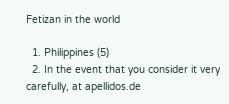Fetizan in the world

  1. Philippines (5)
  2. In the event that you consider it very carefully, at apellidos.de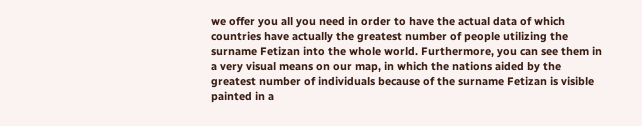we offer you all you need in order to have the actual data of which countries have actually the greatest number of people utilizing the surname Fetizan into the whole world. Furthermore, you can see them in a very visual means on our map, in which the nations aided by the greatest number of individuals because of the surname Fetizan is visible painted in a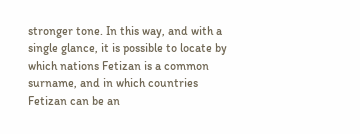stronger tone. In this way, and with a single glance, it is possible to locate by which nations Fetizan is a common surname, and in which countries Fetizan can be an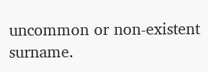uncommon or non-existent surname.